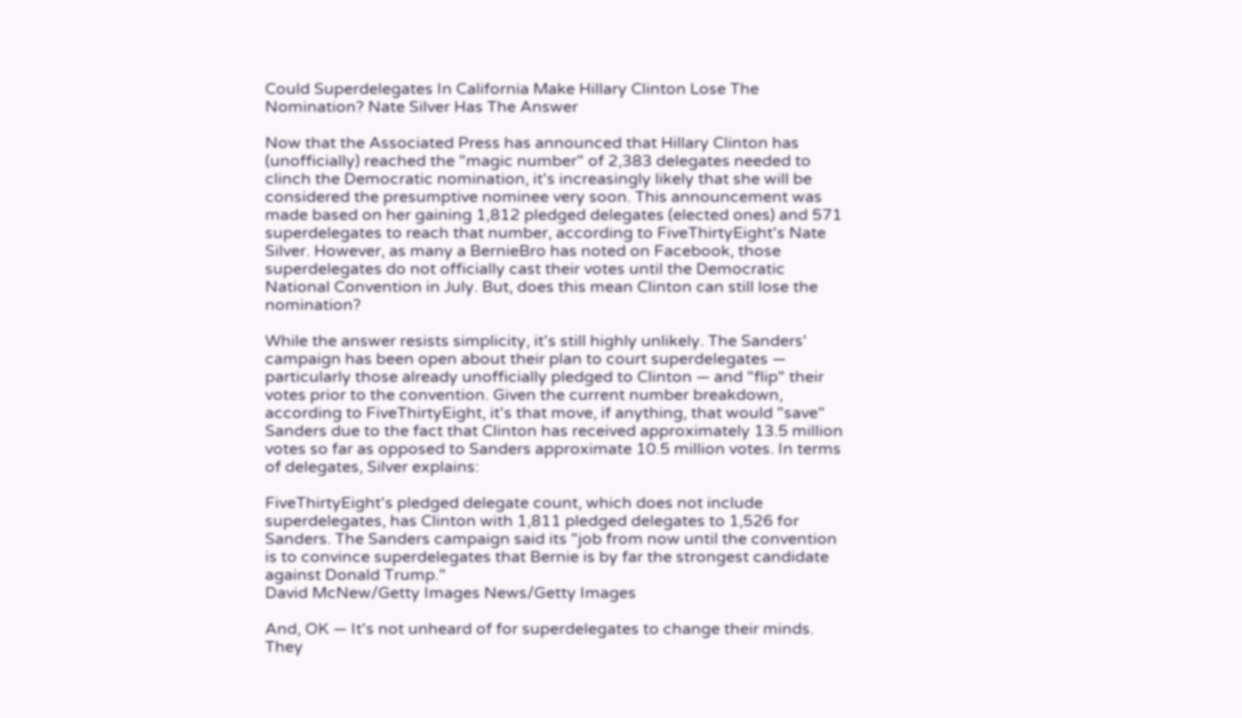Could Superdelegates In California Make Hillary Clinton Lose The Nomination? Nate Silver Has The Answer

Now that the Associated Press has announced that Hillary Clinton has (unofficially) reached the "magic number" of 2,383 delegates needed to clinch the Democratic nomination, it's increasingly likely that she will be considered the presumptive nominee very soon. This announcement was made based on her gaining 1,812 pledged delegates (elected ones) and 571 superdelegates to reach that number, according to FiveThirtyEight's Nate Silver. However, as many a BernieBro has noted on Facebook, those superdelegates do not officially cast their votes until the Democratic National Convention in July. But, does this mean Clinton can still lose the nomination?

While the answer resists simplicity, it's still highly unlikely. The Sanders' campaign has been open about their plan to court superdelegates — particularly those already unofficially pledged to Clinton — and "flip" their votes prior to the convention. Given the current number breakdown, according to FiveThirtyEight, it's that move, if anything, that would "save" Sanders due to the fact that Clinton has received approximately 13.5 million votes so far as opposed to Sanders approximate 10.5 million votes. In terms of delegates, Silver explains:

FiveThirtyEight's pledged delegate count, which does not include superdelegates, has Clinton with 1,811 pledged delegates to 1,526 for Sanders. The Sanders campaign said its "job from now until the convention is to convince superdelegates that Bernie is by far the strongest candidate against Donald Trump."
David McNew/Getty Images News/Getty Images

And, OK — It's not unheard of for superdelegates to change their minds. They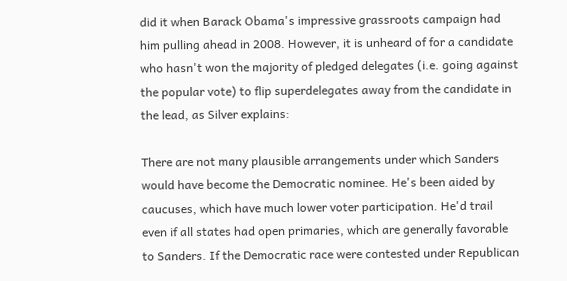did it when Barack Obama's impressive grassroots campaign had him pulling ahead in 2008. However, it is unheard of for a candidate who hasn't won the majority of pledged delegates (i.e. going against the popular vote) to flip superdelegates away from the candidate in the lead, as Silver explains:

There are not many plausible arrangements under which Sanders would have become the Democratic nominee. He's been aided by caucuses, which have much lower voter participation. He'd trail even if all states had open primaries, which are generally favorable to Sanders. If the Democratic race were contested under Republican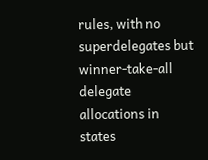rules, with no superdelegates but winner-take-all delegate allocations in states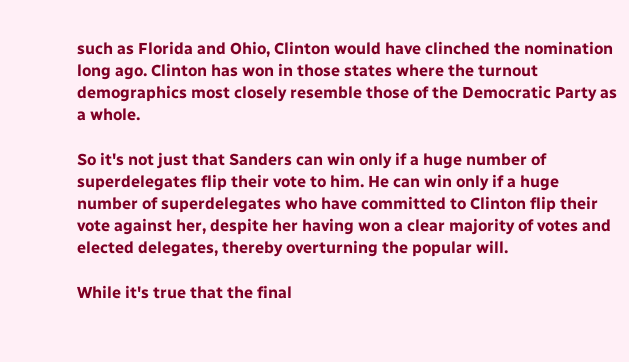such as Florida and Ohio, Clinton would have clinched the nomination long ago. Clinton has won in those states where the turnout demographics most closely resemble those of the Democratic Party as a whole.

So it's not just that Sanders can win only if a huge number of superdelegates flip their vote to him. He can win only if a huge number of superdelegates who have committed to Clinton flip their vote against her, despite her having won a clear majority of votes and elected delegates, thereby overturning the popular will.

While it's true that the final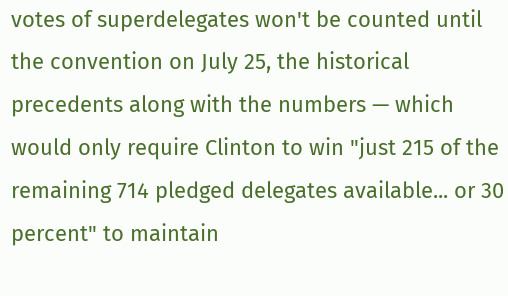votes of superdelegates won't be counted until the convention on July 25, the historical precedents along with the numbers — which would only require Clinton to win "just 215 of the remaining 714 pledged delegates available... or 30 percent" to maintain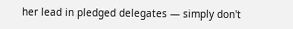her lead in pledged delegates — simply don't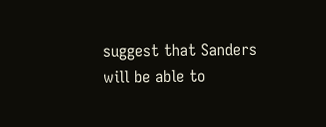suggest that Sanders will be able to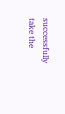successfully take the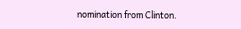nomination from Clinton.